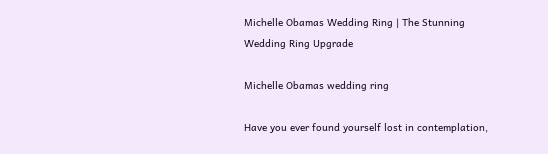Michelle Obamas Wedding Ring | The Stunning Wedding Ring Upgrade

Michelle Obamas wedding ring

Have you ever found yourself lost in contemplation,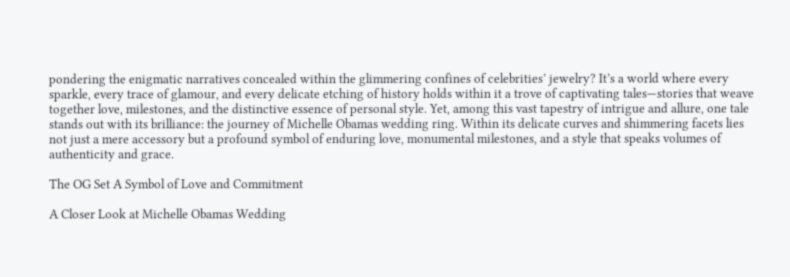pondering the enigmatic narratives concealed within the glimmering confines of celebrities’ jewelry? It’s a world where every sparkle, every trace of glamour, and every delicate etching of history holds within it a trove of captivating tales—stories that weave together love, milestones, and the distinctive essence of personal style. Yet, among this vast tapestry of intrigue and allure, one tale stands out with its brilliance: the journey of Michelle Obamas wedding ring. Within its delicate curves and shimmering facets lies not just a mere accessory but a profound symbol of enduring love, monumental milestones, and a style that speaks volumes of authenticity and grace.

The OG Set A Symbol of Love and Commitment

A Closer Look at Michelle Obamas Wedding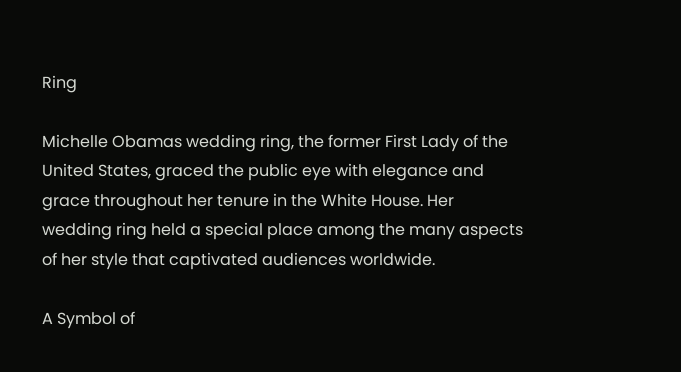Ring

Michelle Obamas wedding ring, the former First Lady of the United States, graced the public eye with elegance and grace throughout her tenure in the White House. Her wedding ring held a special place among the many aspects of her style that captivated audiences worldwide.

A Symbol of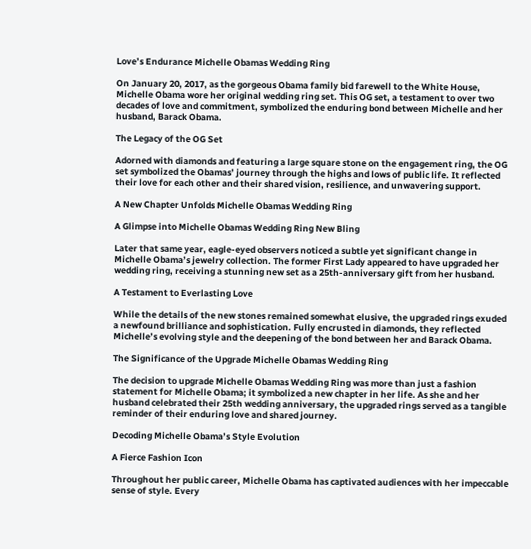Love’s Endurance Michelle Obamas Wedding Ring

On January 20, 2017, as the gorgeous Obama family bid farewell to the White House, Michelle Obama wore her original wedding ring set. This OG set, a testament to over two decades of love and commitment, symbolized the enduring bond between Michelle and her husband, Barack Obama.

The Legacy of the OG Set

Adorned with diamonds and featuring a large square stone on the engagement ring, the OG set symbolized the Obamas’ journey through the highs and lows of public life. It reflected their love for each other and their shared vision, resilience, and unwavering support.

A New Chapter Unfolds Michelle Obamas Wedding Ring

A Glimpse into Michelle Obamas Wedding Ring New Bling

Later that same year, eagle-eyed observers noticed a subtle yet significant change in Michelle Obama’s jewelry collection. The former First Lady appeared to have upgraded her wedding ring, receiving a stunning new set as a 25th-anniversary gift from her husband.

A Testament to Everlasting Love

While the details of the new stones remained somewhat elusive, the upgraded rings exuded a newfound brilliance and sophistication. Fully encrusted in diamonds, they reflected Michelle’s evolving style and the deepening of the bond between her and Barack Obama.

The Significance of the Upgrade Michelle Obamas Wedding Ring

The decision to upgrade Michelle Obamas Wedding Ring was more than just a fashion statement for Michelle Obama; it symbolized a new chapter in her life. As she and her husband celebrated their 25th wedding anniversary, the upgraded rings served as a tangible reminder of their enduring love and shared journey.

Decoding Michelle Obama’s Style Evolution

A Fierce Fashion Icon

Throughout her public career, Michelle Obama has captivated audiences with her impeccable sense of style. Every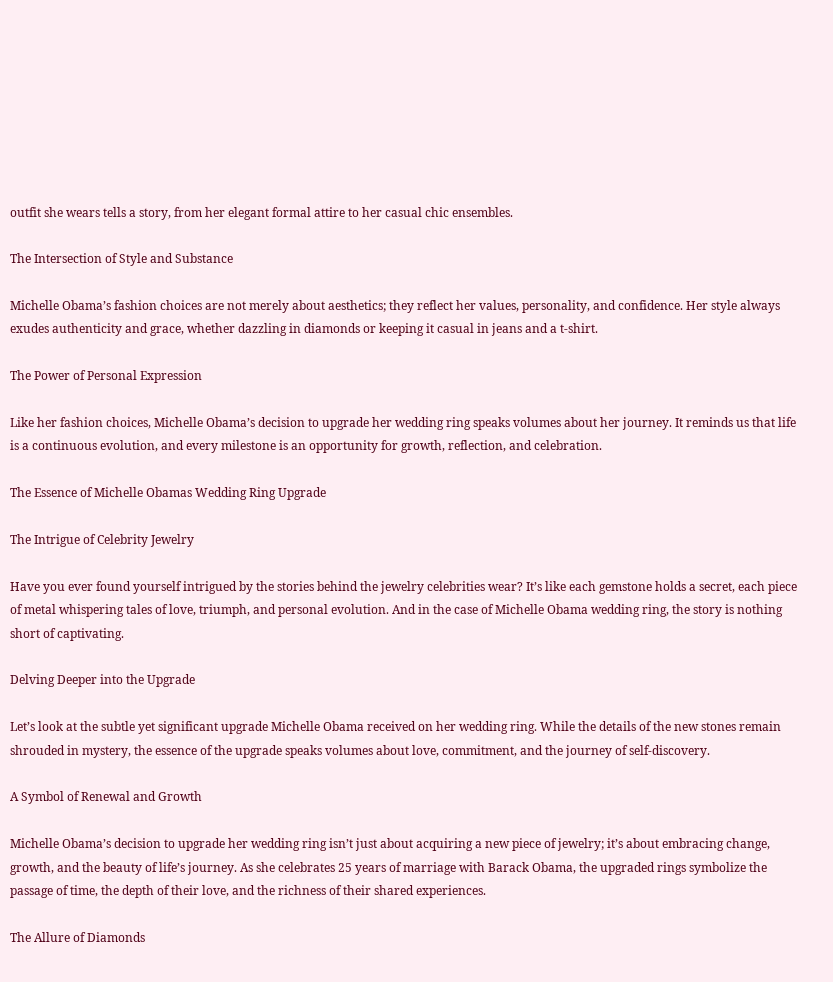outfit she wears tells a story, from her elegant formal attire to her casual chic ensembles.

The Intersection of Style and Substance

Michelle Obama’s fashion choices are not merely about aesthetics; they reflect her values, personality, and confidence. Her style always exudes authenticity and grace, whether dazzling in diamonds or keeping it casual in jeans and a t-shirt.

The Power of Personal Expression

Like her fashion choices, Michelle Obama’s decision to upgrade her wedding ring speaks volumes about her journey. It reminds us that life is a continuous evolution, and every milestone is an opportunity for growth, reflection, and celebration.

The Essence of Michelle Obamas Wedding Ring Upgrade

The Intrigue of Celebrity Jewelry

Have you ever found yourself intrigued by the stories behind the jewelry celebrities wear? It’s like each gemstone holds a secret, each piece of metal whispering tales of love, triumph, and personal evolution. And in the case of Michelle Obama wedding ring, the story is nothing short of captivating.

Delving Deeper into the Upgrade

Let’s look at the subtle yet significant upgrade Michelle Obama received on her wedding ring. While the details of the new stones remain shrouded in mystery, the essence of the upgrade speaks volumes about love, commitment, and the journey of self-discovery.

A Symbol of Renewal and Growth

Michelle Obama’s decision to upgrade her wedding ring isn’t just about acquiring a new piece of jewelry; it’s about embracing change, growth, and the beauty of life’s journey. As she celebrates 25 years of marriage with Barack Obama, the upgraded rings symbolize the passage of time, the depth of their love, and the richness of their shared experiences.

The Allure of Diamonds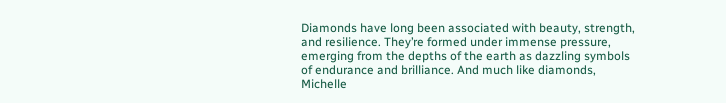Diamonds have long been associated with beauty, strength, and resilience. They’re formed under immense pressure, emerging from the depths of the earth as dazzling symbols of endurance and brilliance. And much like diamonds, Michelle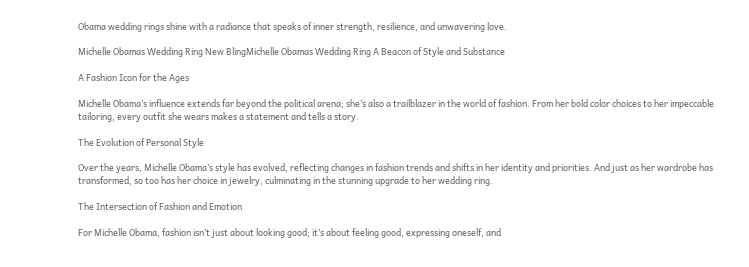Obama wedding rings shine with a radiance that speaks of inner strength, resilience, and unwavering love.

Michelle Obamas Wedding Ring New BlingMichelle Obamas Wedding Ring A Beacon of Style and Substance

A Fashion Icon for the Ages

Michelle Obama’s influence extends far beyond the political arena; she’s also a trailblazer in the world of fashion. From her bold color choices to her impeccable tailoring, every outfit she wears makes a statement and tells a story.

The Evolution of Personal Style

Over the years, Michelle Obama’s style has evolved, reflecting changes in fashion trends and shifts in her identity and priorities. And just as her wardrobe has transformed, so too has her choice in jewelry, culminating in the stunning upgrade to her wedding ring.

The Intersection of Fashion and Emotion

For Michelle Obama, fashion isn’t just about looking good; it’s about feeling good, expressing oneself, and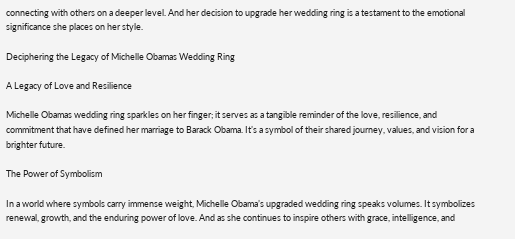connecting with others on a deeper level. And her decision to upgrade her wedding ring is a testament to the emotional significance she places on her style.

Deciphering the Legacy of Michelle Obamas Wedding Ring

A Legacy of Love and Resilience

Michelle Obamas wedding ring sparkles on her finger; it serves as a tangible reminder of the love, resilience, and commitment that have defined her marriage to Barack Obama. It’s a symbol of their shared journey, values, and vision for a brighter future.

The Power of Symbolism

In a world where symbols carry immense weight, Michelle Obama’s upgraded wedding ring speaks volumes. It symbolizes renewal, growth, and the enduring power of love. And as she continues to inspire others with grace, intelligence, and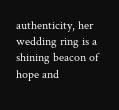authenticity, her wedding ring is a shining beacon of hope and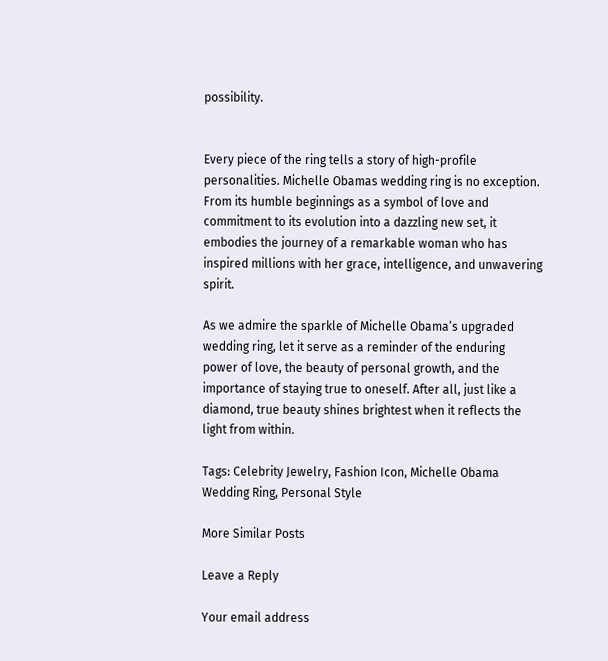possibility.


Every piece of the ring tells a story of high-profile personalities. Michelle Obamas wedding ring is no exception. From its humble beginnings as a symbol of love and commitment to its evolution into a dazzling new set, it embodies the journey of a remarkable woman who has inspired millions with her grace, intelligence, and unwavering spirit.

As we admire the sparkle of Michelle Obama’s upgraded wedding ring, let it serve as a reminder of the enduring power of love, the beauty of personal growth, and the importance of staying true to oneself. After all, just like a diamond, true beauty shines brightest when it reflects the light from within.

Tags: Celebrity Jewelry, Fashion Icon, Michelle Obama Wedding Ring, Personal Style

More Similar Posts

Leave a Reply

Your email address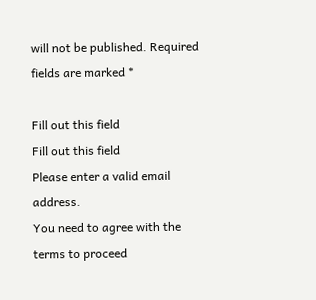will not be published. Required fields are marked *

Fill out this field
Fill out this field
Please enter a valid email address.
You need to agree with the terms to proceed